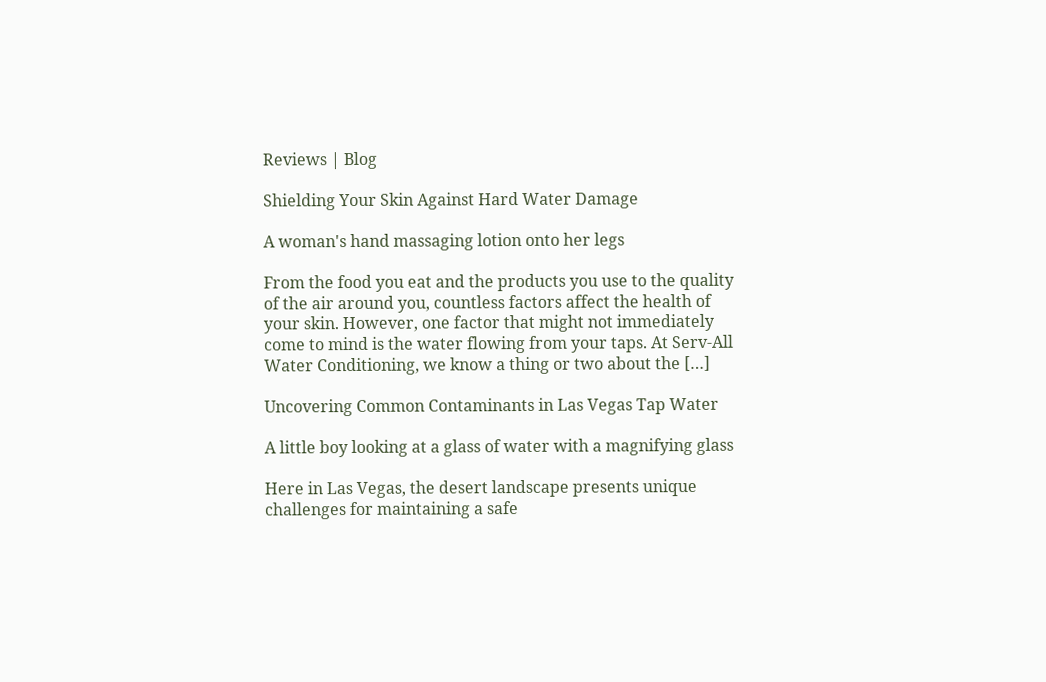Reviews | Blog

Shielding Your Skin Against Hard Water Damage

A woman's hand massaging lotion onto her legs

From the food you eat and the products you use to the quality of the air around you, countless factors affect the health of your skin. However, one factor that might not immediately come to mind is the water flowing from your taps. At Serv-All Water Conditioning, we know a thing or two about the […]

Uncovering Common Contaminants in Las Vegas Tap Water

A little boy looking at a glass of water with a magnifying glass

Here in Las Vegas, the desert landscape presents unique challenges for maintaining a safe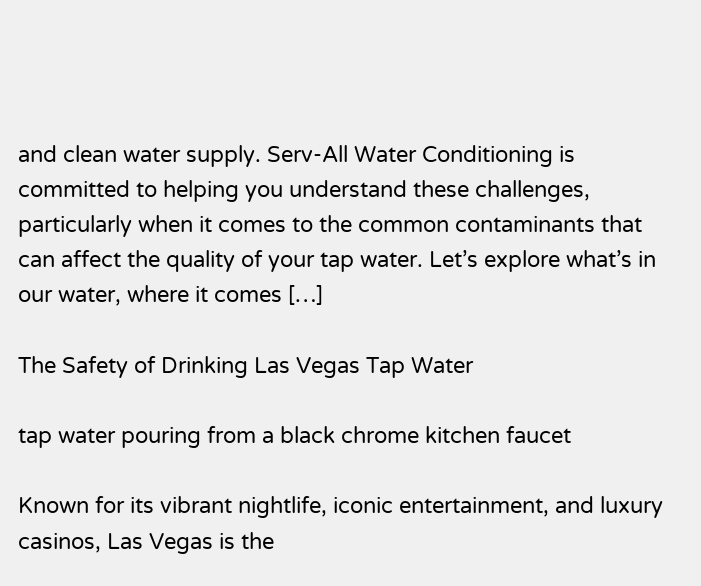and clean water supply. Serv-All Water Conditioning is committed to helping you understand these challenges, particularly when it comes to the common contaminants that can affect the quality of your tap water. Let’s explore what’s in our water, where it comes […]

The Safety of Drinking Las Vegas Tap Water

tap water pouring from a black chrome kitchen faucet

Known for its vibrant nightlife, iconic entertainment, and luxury casinos, Las Vegas is the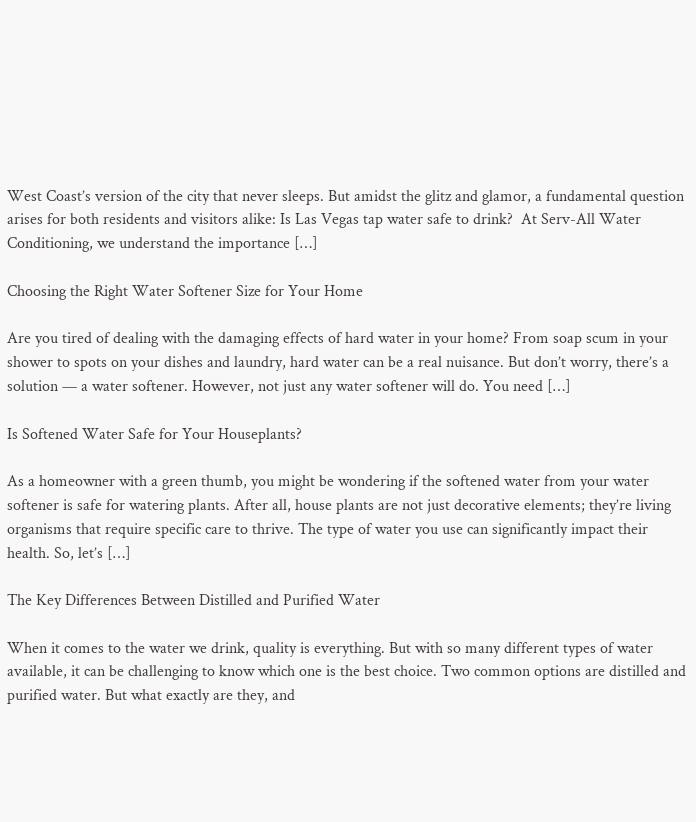West Coast’s version of the city that never sleeps. But amidst the glitz and glamor, a fundamental question arises for both residents and visitors alike: Is Las Vegas tap water safe to drink?  At Serv-All Water Conditioning, we understand the importance […]

Choosing the Right Water Softener Size for Your Home

Are you tired of dealing with the damaging effects of hard water in your home? From soap scum in your shower to spots on your dishes and laundry, hard water can be a real nuisance. But don’t worry, there’s a solution — a water softener. However, not just any water softener will do. You need […]

Is Softened Water Safe for Your Houseplants?

As a homeowner with a green thumb, you might be wondering if the softened water from your water softener is safe for watering plants. After all, house plants are not just decorative elements; they’re living organisms that require specific care to thrive. The type of water you use can significantly impact their health. So, let’s […]

The Key Differences Between Distilled and Purified Water

When it comes to the water we drink, quality is everything. But with so many different types of water available, it can be challenging to know which one is the best choice. Two common options are distilled and purified water. But what exactly are they, and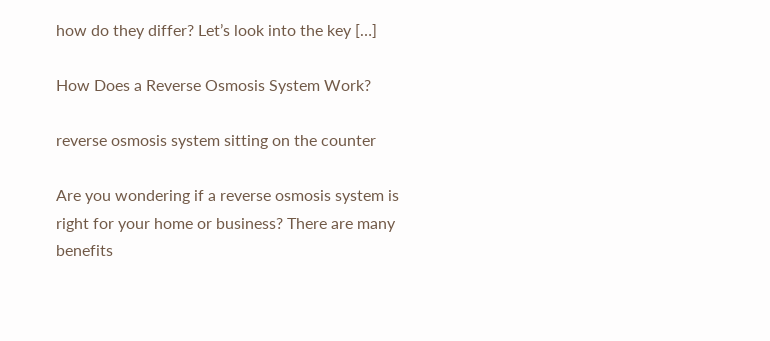how do they differ? Let’s look into the key […]

How Does a Reverse Osmosis System Work?

reverse osmosis system sitting on the counter

Are you wondering if a reverse osmosis system is right for your home or business? There are many benefits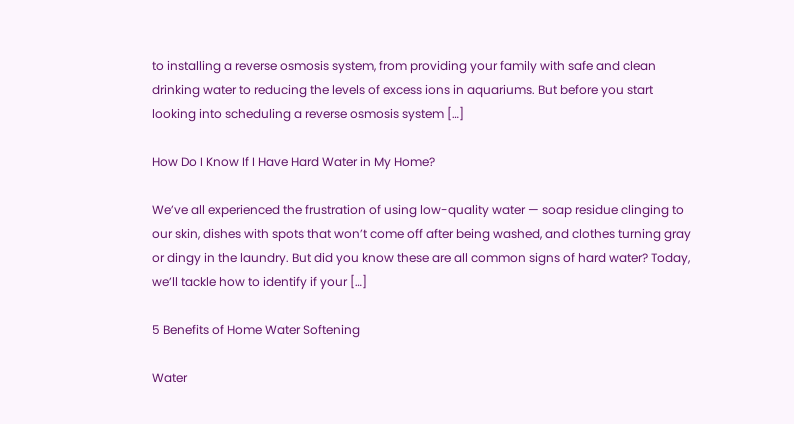to installing a reverse osmosis system, from providing your family with safe and clean drinking water to reducing the levels of excess ions in aquariums. But before you start looking into scheduling a reverse osmosis system […]

How Do I Know If I Have Hard Water in My Home?

We’ve all experienced the frustration of using low-quality water — soap residue clinging to our skin, dishes with spots that won’t come off after being washed, and clothes turning gray or dingy in the laundry. But did you know these are all common signs of hard water? Today, we’ll tackle how to identify if your […]

5 Benefits of Home Water Softening

Water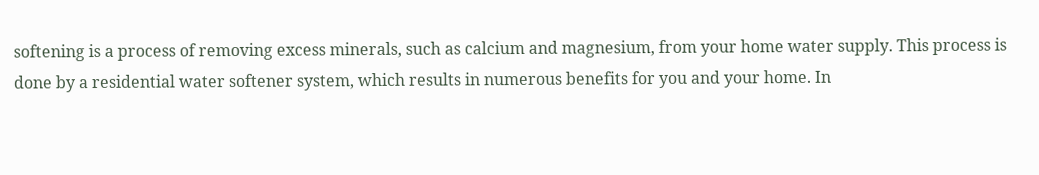softening is a process of removing excess minerals, such as calcium and magnesium, from your home water supply. This process is done by a residential water softener system, which results in numerous benefits for you and your home. In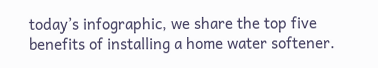today’s infographic, we share the top five benefits of installing a home water softener.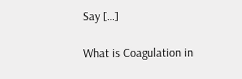Say […]

What is Coagulation in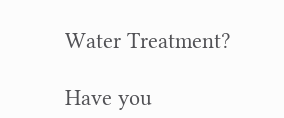Water Treatment?

Have you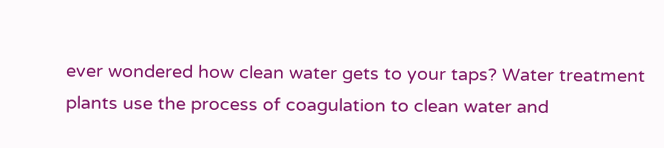ever wondered how clean water gets to your taps? Water treatment plants use the process of coagulation to clean water and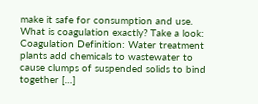make it safe for consumption and use. What is coagulation exactly? Take a look: Coagulation Definition: Water treatment plants add chemicals to wastewater to cause clumps of suspended solids to bind together […]